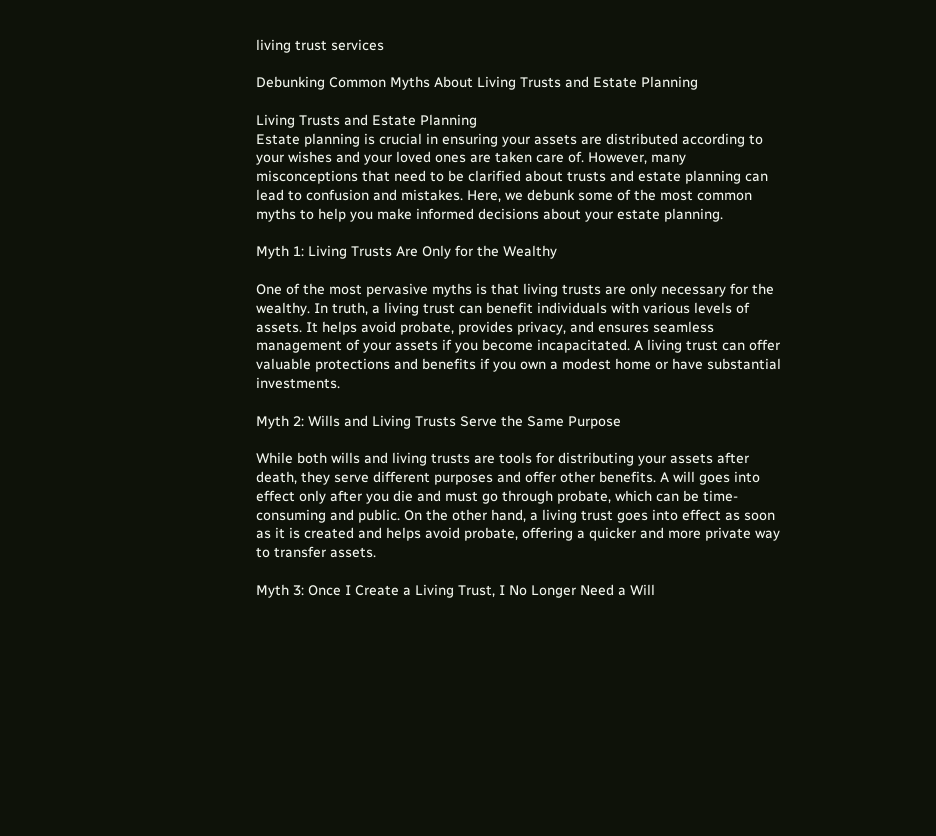living trust services

Debunking Common Myths About Living Trusts and Estate Planning

Living Trusts and Estate Planning
Estate planning is crucial in ensuring your assets are distributed according to your wishes and your loved ones are taken care of. However, many misconceptions that need to be clarified about trusts and estate planning can lead to confusion and mistakes. Here, we debunk some of the most common myths to help you make informed decisions about your estate planning.

Myth 1: Living Trusts Are Only for the Wealthy

One of the most pervasive myths is that living trusts are only necessary for the wealthy. In truth, a living trust can benefit individuals with various levels of assets. It helps avoid probate, provides privacy, and ensures seamless management of your assets if you become incapacitated. A living trust can offer valuable protections and benefits if you own a modest home or have substantial investments.

Myth 2: Wills and Living Trusts Serve the Same Purpose

While both wills and living trusts are tools for distributing your assets after death, they serve different purposes and offer other benefits. A will goes into effect only after you die and must go through probate, which can be time-consuming and public. On the other hand, a living trust goes into effect as soon as it is created and helps avoid probate, offering a quicker and more private way to transfer assets.

Myth 3: Once I Create a Living Trust, I No Longer Need a Will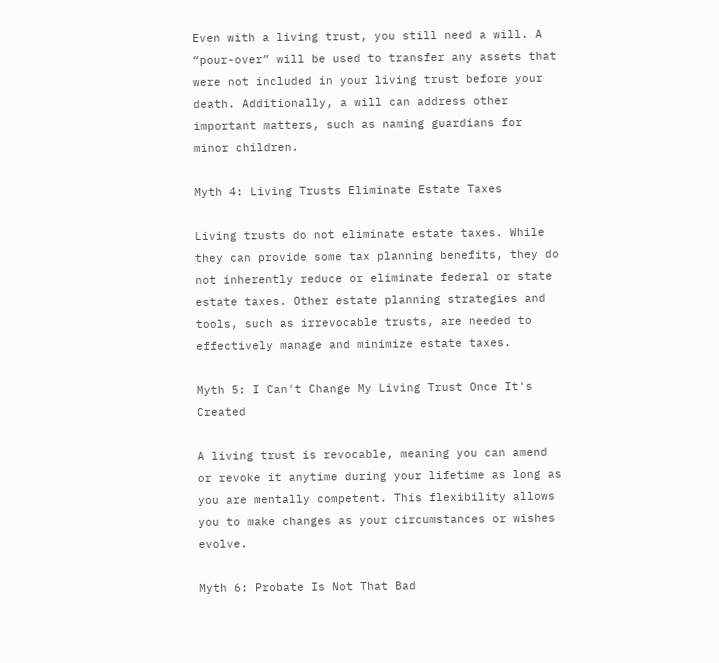Even with a living trust, you still need a will. A “pour-over” will be used to transfer any assets that were not included in your living trust before your death. Additionally, a will can address other important matters, such as naming guardians for minor children.

Myth 4: Living Trusts Eliminate Estate Taxes

Living trusts do not eliminate estate taxes. While they can provide some tax planning benefits, they do not inherently reduce or eliminate federal or state estate taxes. Other estate planning strategies and tools, such as irrevocable trusts, are needed to effectively manage and minimize estate taxes.

Myth 5: I Can't Change My Living Trust Once It's Created

A living trust is revocable, meaning you can amend or revoke it anytime during your lifetime as long as you are mentally competent. This flexibility allows you to make changes as your circumstances or wishes evolve.

Myth 6: Probate Is Not That Bad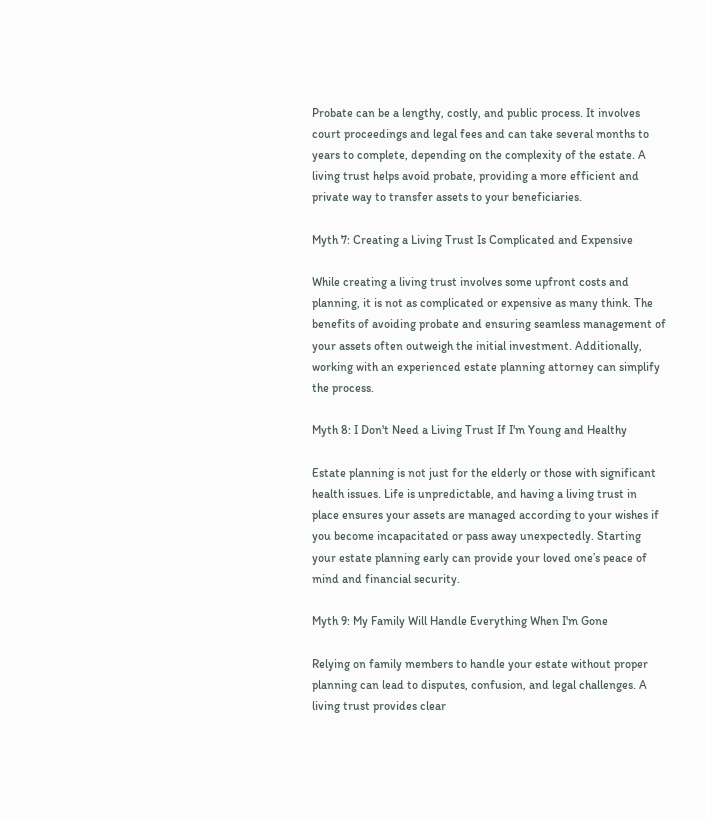Probate can be a lengthy, costly, and public process. It involves court proceedings and legal fees and can take several months to years to complete, depending on the complexity of the estate. A living trust helps avoid probate, providing a more efficient and private way to transfer assets to your beneficiaries.

Myth 7: Creating a Living Trust Is Complicated and Expensive

While creating a living trust involves some upfront costs and planning, it is not as complicated or expensive as many think. The benefits of avoiding probate and ensuring seamless management of your assets often outweigh the initial investment. Additionally, working with an experienced estate planning attorney can simplify the process.

Myth 8: I Don't Need a Living Trust If I'm Young and Healthy

Estate planning is not just for the elderly or those with significant health issues. Life is unpredictable, and having a living trust in place ensures your assets are managed according to your wishes if you become incapacitated or pass away unexpectedly. Starting your estate planning early can provide your loved one’s peace of mind and financial security.

Myth 9: My Family Will Handle Everything When I'm Gone

Relying on family members to handle your estate without proper planning can lead to disputes, confusion, and legal challenges. A living trust provides clear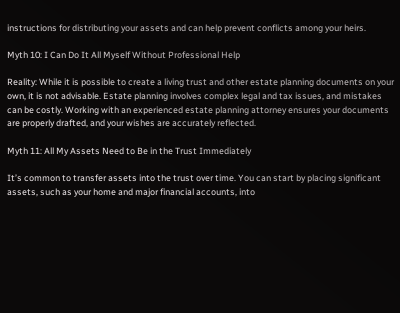instructions for distributing your assets and can help prevent conflicts among your heirs.

Myth 10: I Can Do It All Myself Without Professional Help

Reality: While it is possible to create a living trust and other estate planning documents on your own, it is not advisable. Estate planning involves complex legal and tax issues, and mistakes can be costly. Working with an experienced estate planning attorney ensures your documents are properly drafted, and your wishes are accurately reflected.

Myth 11: All My Assets Need to Be in the Trust Immediately

It’s common to transfer assets into the trust over time. You can start by placing significant assets, such as your home and major financial accounts, into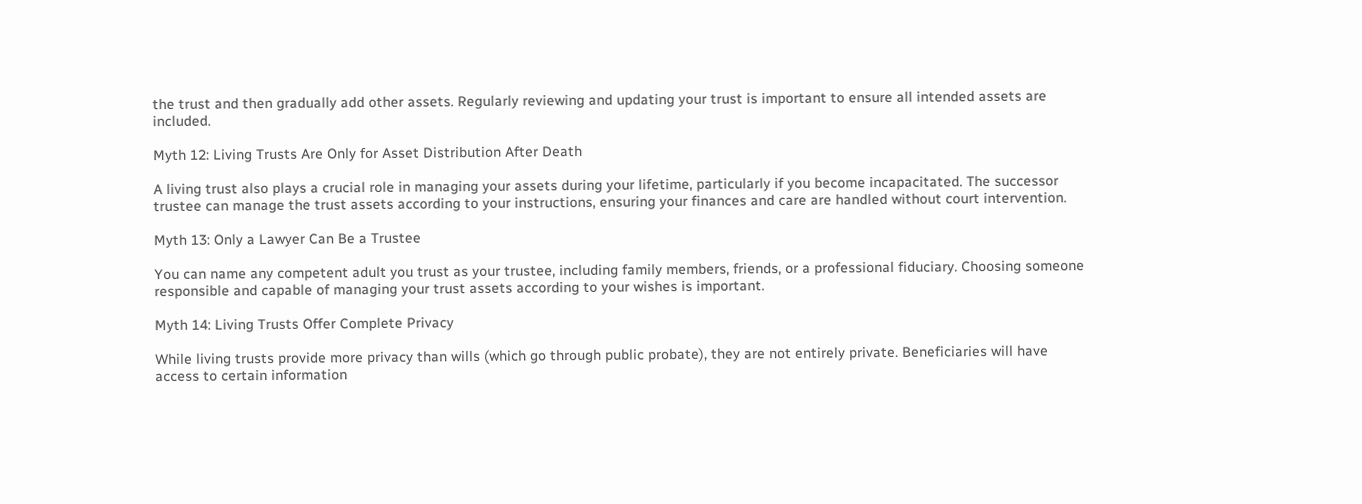the trust and then gradually add other assets. Regularly reviewing and updating your trust is important to ensure all intended assets are included.

Myth 12: Living Trusts Are Only for Asset Distribution After Death

A living trust also plays a crucial role in managing your assets during your lifetime, particularly if you become incapacitated. The successor trustee can manage the trust assets according to your instructions, ensuring your finances and care are handled without court intervention.

Myth 13: Only a Lawyer Can Be a Trustee

You can name any competent adult you trust as your trustee, including family members, friends, or a professional fiduciary. Choosing someone responsible and capable of managing your trust assets according to your wishes is important.

Myth 14: Living Trusts Offer Complete Privacy

While living trusts provide more privacy than wills (which go through public probate), they are not entirely private. Beneficiaries will have access to certain information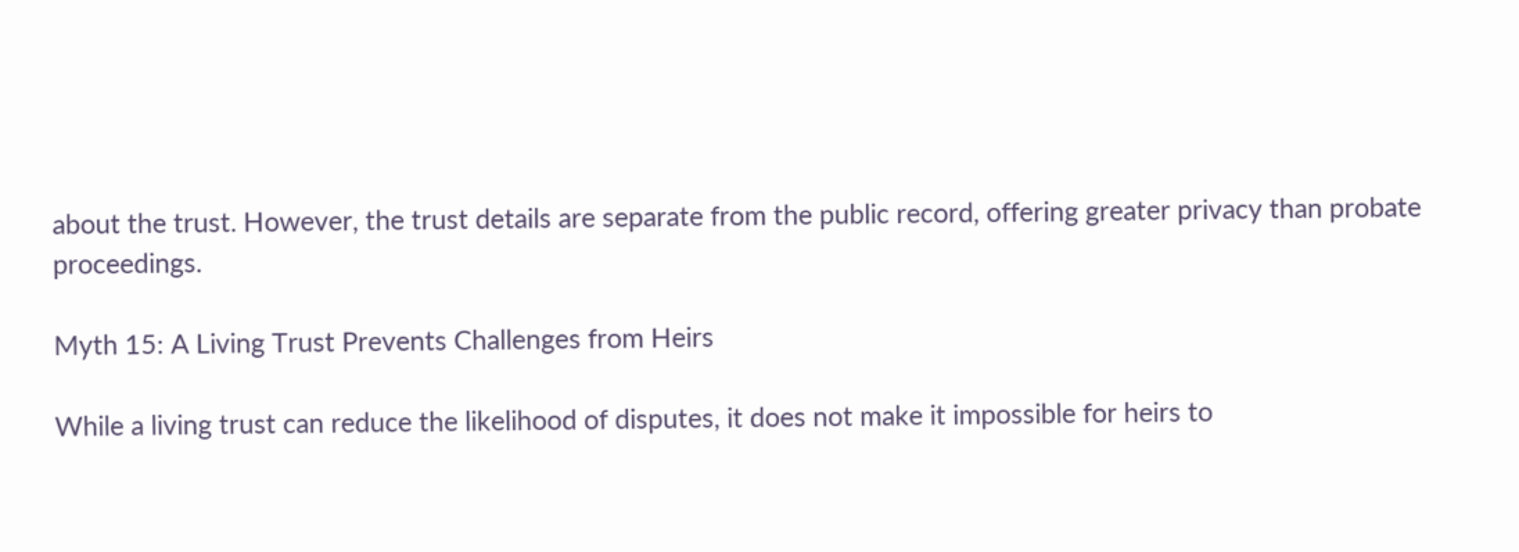about the trust. However, the trust details are separate from the public record, offering greater privacy than probate proceedings.

Myth 15: A Living Trust Prevents Challenges from Heirs

While a living trust can reduce the likelihood of disputes, it does not make it impossible for heirs to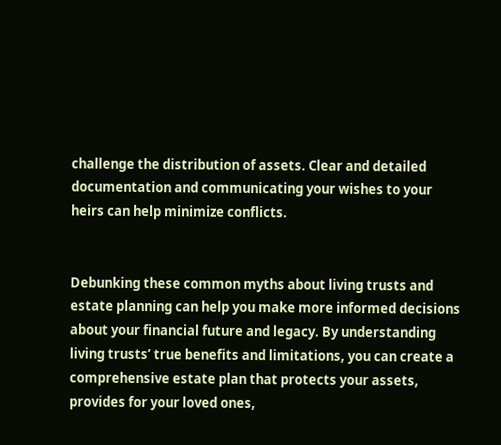challenge the distribution of assets. Clear and detailed documentation and communicating your wishes to your heirs can help minimize conflicts.


Debunking these common myths about living trusts and estate planning can help you make more informed decisions about your financial future and legacy. By understanding living trusts’ true benefits and limitations, you can create a comprehensive estate plan that protects your assets, provides for your loved ones,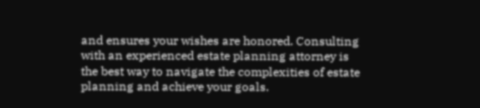and ensures your wishes are honored. Consulting with an experienced estate planning attorney is the best way to navigate the complexities of estate planning and achieve your goals.